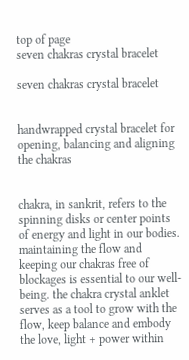top of page
seven chakras crystal bracelet

seven chakras crystal bracelet


handwrapped crystal bracelet for opening, balancing and aligning the chakras


chakra, in sankrit, refers to the spinning disks or center points of energy and light in our bodies. maintaining the flow and keeping our chakras free of blockages is essential to our well-being. the chakra crystal anklet serves as a tool to grow with the flow, keep balance and embody the love, light + power within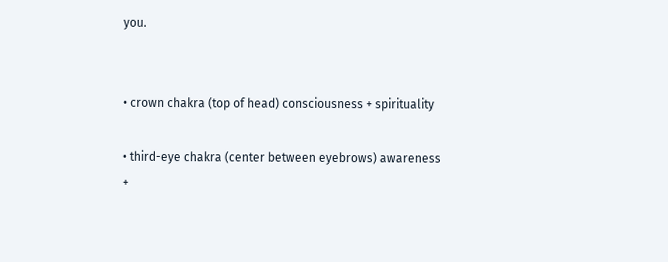you.


• crown chakra (top of head) consciousness + spirituality

• third-eye chakra (center between eyebrows) awareness +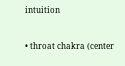intuition

• throat chakra (center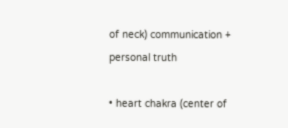of neck) communication + personal truth

• heart chakra (center of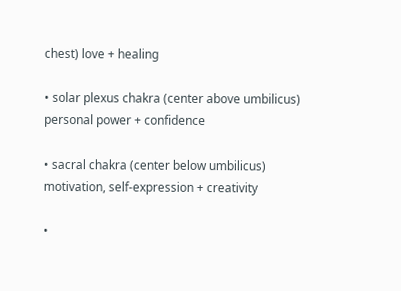chest) love + healing

• solar plexus chakra (center above umbilicus) personal power + confidence

• sacral chakra (center below umbilicus) motivation, self-expression + creativity

•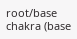root/base chakra (base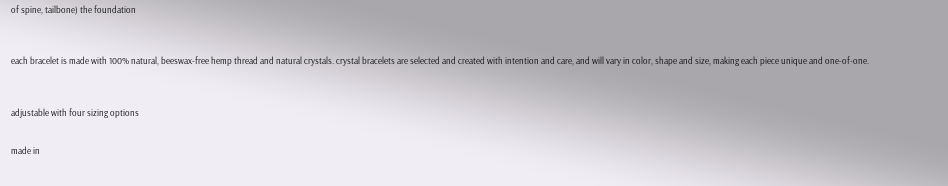of spine, tailbone) the foundation



each bracelet is made with 100% natural, beeswax-free hemp thread and natural crystals. crystal bracelets are selected and created with intention and care, and will vary in color, shape and size, making each piece unique and one-of-one.



adjustable with four sizing options


made in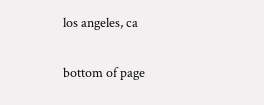los angeles, ca

bottom of page